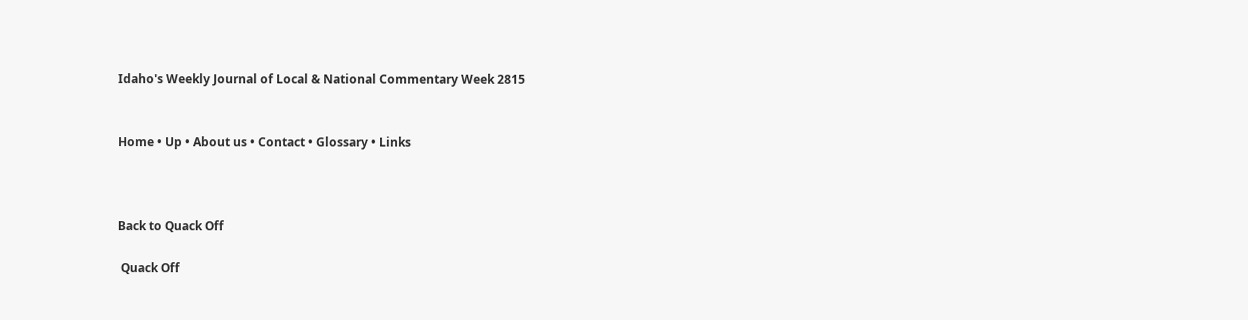Idaho's Weekly Journal of Local & National Commentary Week 2815


Home • Up • About us • Contact • Glossary • Links



Back to Quack Off

 Quack Off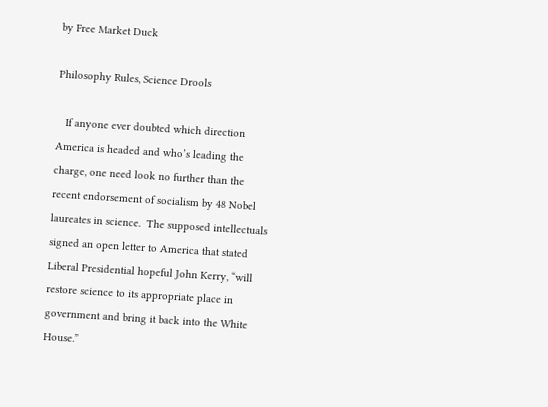by Free Market Duck

Philosophy Rules, Science Drools

   If anyone ever doubted which direction America is headed and who’s leading the charge, one need look no further than the recent endorsement of socialism by 48 Nobel laureates in science.  The supposed intellectuals signed an open letter to America that stated Liberal Presidential hopeful John Kerry, “will restore science to its appropriate place in government and bring it back into the White House.”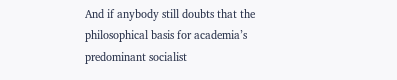And if anybody still doubts that the philosophical basis for academia’s predominant socialist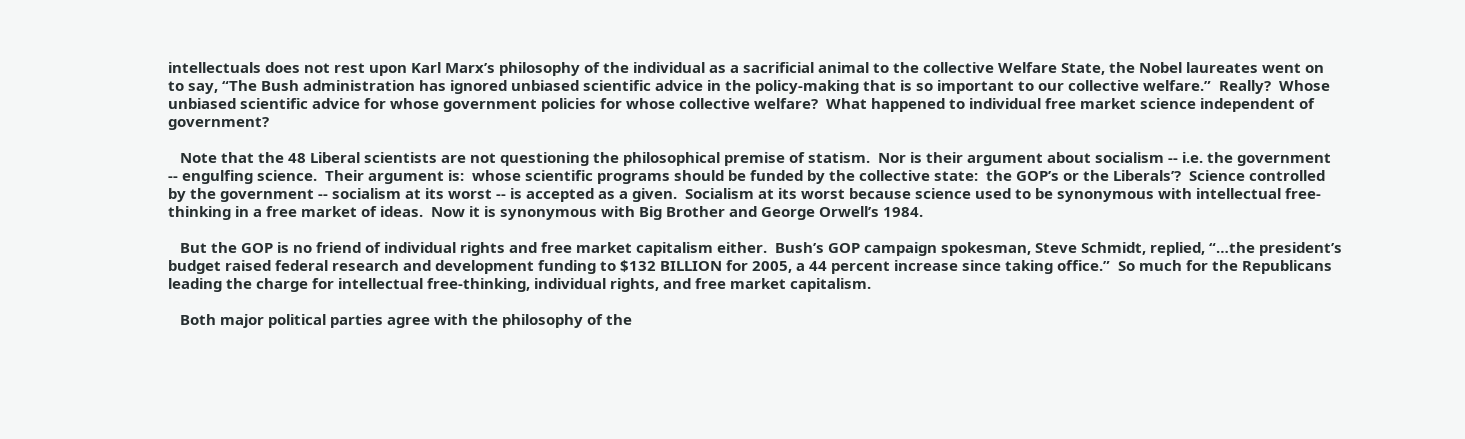intellectuals does not rest upon Karl Marx’s philosophy of the individual as a sacrificial animal to the collective Welfare State, the Nobel laureates went on to say, “The Bush administration has ignored unbiased scientific advice in the policy-making that is so important to our collective welfare.”  Really?  Whose unbiased scientific advice for whose government policies for whose collective welfare?  What happened to individual free market science independent of government?

   Note that the 48 Liberal scientists are not questioning the philosophical premise of statism.  Nor is their argument about socialism -- i.e. the government -- engulfing science.  Their argument is:  whose scientific programs should be funded by the collective state:  the GOP’s or the Liberals’?  Science controlled by the government -- socialism at its worst -- is accepted as a given.  Socialism at its worst because science used to be synonymous with intellectual free-thinking in a free market of ideas.  Now it is synonymous with Big Brother and George Orwell’s 1984.

   But the GOP is no friend of individual rights and free market capitalism either.  Bush’s GOP campaign spokesman, Steve Schmidt, replied, “…the president’s budget raised federal research and development funding to $132 BILLION for 2005, a 44 percent increase since taking office.”  So much for the Republicans leading the charge for intellectual free-thinking, individual rights, and free market capitalism.

   Both major political parties agree with the philosophy of the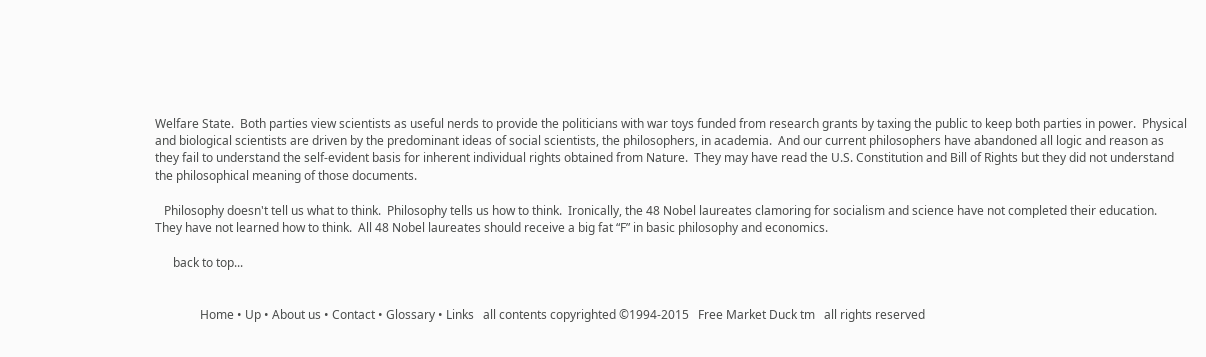Welfare State.  Both parties view scientists as useful nerds to provide the politicians with war toys funded from research grants by taxing the public to keep both parties in power.  Physical and biological scientists are driven by the predominant ideas of social scientists, the philosophers, in academia.  And our current philosophers have abandoned all logic and reason as they fail to understand the self-evident basis for inherent individual rights obtained from Nature.  They may have read the U.S. Constitution and Bill of Rights but they did not understand the philosophical meaning of those documents.

   Philosophy doesn't tell us what to think.  Philosophy tells us how to think.  Ironically, the 48 Nobel laureates clamoring for socialism and science have not completed their education.  They have not learned how to think.  All 48 Nobel laureates should receive a big fat “F” in basic philosophy and economics.

      back to top...


               Home • Up • About us • Contact • Glossary • Links   all contents copyrighted ©1994-2015   Free Market Duck tm   all rights reserved